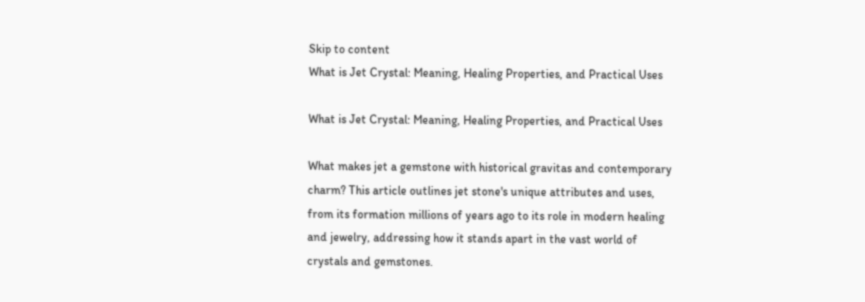Skip to content
What is Jet Crystal: Meaning, Healing Properties, and Practical Uses

What is Jet Crystal: Meaning, Healing Properties, and Practical Uses

What makes jet a gemstone with historical gravitas and contemporary charm? This article outlines jet stone's unique attributes and uses, from its formation millions of years ago to its role in modern healing and jewelry, addressing how it stands apart in the vast world of crystals and gemstones.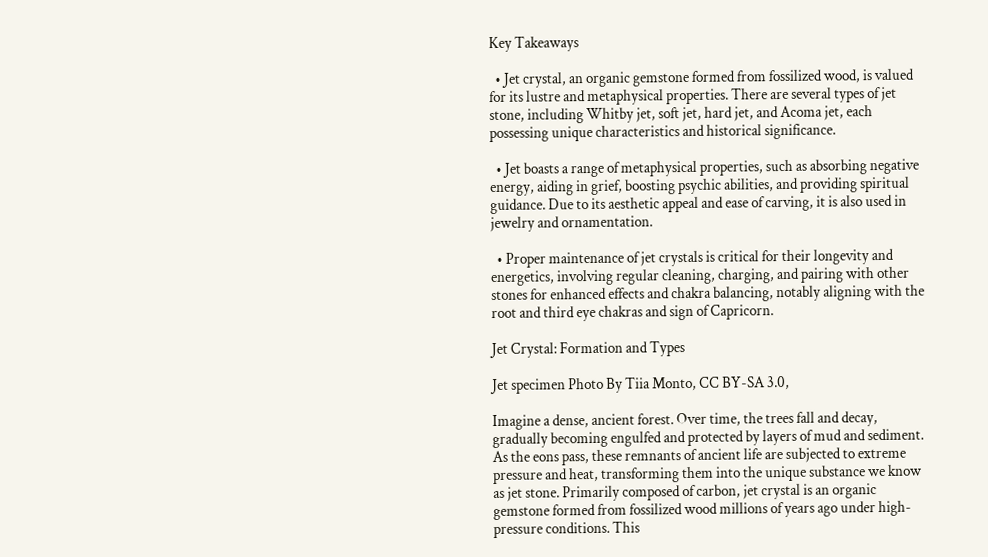Key Takeaways

  • Jet crystal, an organic gemstone formed from fossilized wood, is valued for its lustre and metaphysical properties. There are several types of jet stone, including Whitby jet, soft jet, hard jet, and Acoma jet, each possessing unique characteristics and historical significance.

  • Jet boasts a range of metaphysical properties, such as absorbing negative energy, aiding in grief, boosting psychic abilities, and providing spiritual guidance. Due to its aesthetic appeal and ease of carving, it is also used in jewelry and ornamentation.

  • Proper maintenance of jet crystals is critical for their longevity and energetics, involving regular cleaning, charging, and pairing with other stones for enhanced effects and chakra balancing, notably aligning with the root and third eye chakras and sign of Capricorn.

Jet Crystal: Formation and Types

Jet specimen Photo By Tiia Monto, CC BY-SA 3.0,

Imagine a dense, ancient forest. Over time, the trees fall and decay, gradually becoming engulfed and protected by layers of mud and sediment. As the eons pass, these remnants of ancient life are subjected to extreme pressure and heat, transforming them into the unique substance we know as jet stone. Primarily composed of carbon, jet crystal is an organic gemstone formed from fossilized wood millions of years ago under high-pressure conditions. This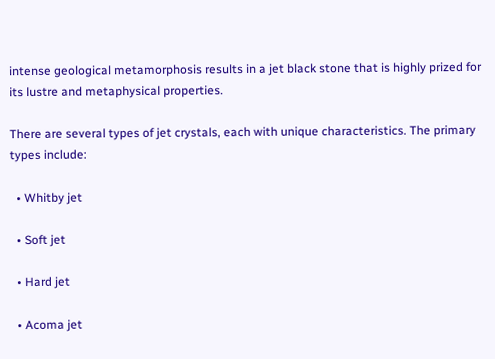intense geological metamorphosis results in a jet black stone that is highly prized for its lustre and metaphysical properties.

There are several types of jet crystals, each with unique characteristics. The primary types include:

  • Whitby jet

  • Soft jet

  • Hard jet

  • Acoma jet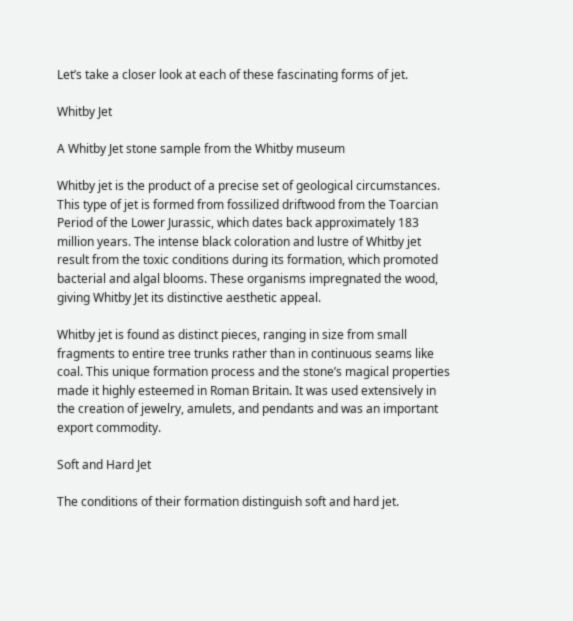Let’s take a closer look at each of these fascinating forms of jet.

Whitby Jet

A Whitby Jet stone sample from the Whitby museum

Whitby jet is the product of a precise set of geological circumstances. This type of jet is formed from fossilized driftwood from the Toarcian Period of the Lower Jurassic, which dates back approximately 183 million years. The intense black coloration and lustre of Whitby jet result from the toxic conditions during its formation, which promoted bacterial and algal blooms. These organisms impregnated the wood, giving Whitby Jet its distinctive aesthetic appeal.

Whitby jet is found as distinct pieces, ranging in size from small fragments to entire tree trunks rather than in continuous seams like coal. This unique formation process and the stone’s magical properties made it highly esteemed in Roman Britain. It was used extensively in the creation of jewelry, amulets, and pendants and was an important export commodity.

Soft and Hard Jet

The conditions of their formation distinguish soft and hard jet.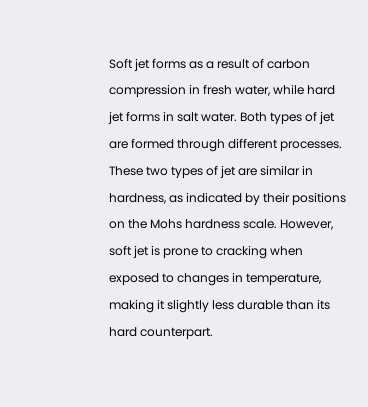Soft jet forms as a result of carbon compression in fresh water, while hard jet forms in salt water. Both types of jet are formed through different processes. These two types of jet are similar in hardness, as indicated by their positions on the Mohs hardness scale. However, soft jet is prone to cracking when exposed to changes in temperature, making it slightly less durable than its hard counterpart.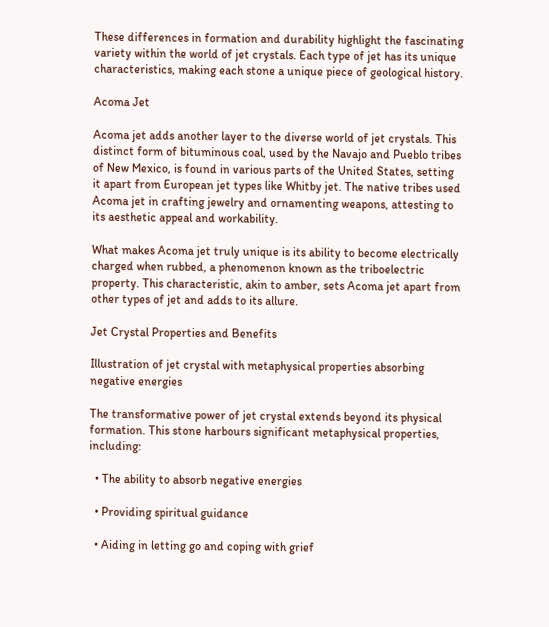These differences in formation and durability highlight the fascinating variety within the world of jet crystals. Each type of jet has its unique characteristics, making each stone a unique piece of geological history.

Acoma Jet

Acoma jet adds another layer to the diverse world of jet crystals. This distinct form of bituminous coal, used by the Navajo and Pueblo tribes of New Mexico, is found in various parts of the United States, setting it apart from European jet types like Whitby jet. The native tribes used Acoma jet in crafting jewelry and ornamenting weapons, attesting to its aesthetic appeal and workability.

What makes Acoma jet truly unique is its ability to become electrically charged when rubbed, a phenomenon known as the triboelectric property. This characteristic, akin to amber, sets Acoma jet apart from other types of jet and adds to its allure.

Jet Crystal Properties and Benefits

Illustration of jet crystal with metaphysical properties absorbing negative energies

The transformative power of jet crystal extends beyond its physical formation. This stone harbours significant metaphysical properties, including:

  • The ability to absorb negative energies

  • Providing spiritual guidance

  • Aiding in letting go and coping with grief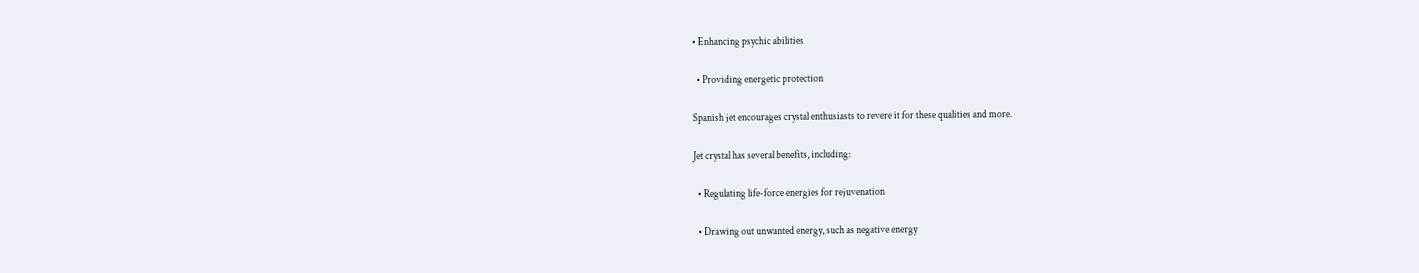• Enhancing psychic abilities

  • Providing energetic protection

Spanish jet encourages crystal enthusiasts to revere it for these qualities and more.

Jet crystal has several benefits, including:

  • Regulating life-force energies for rejuvenation

  • Drawing out unwanted energy, such as negative energy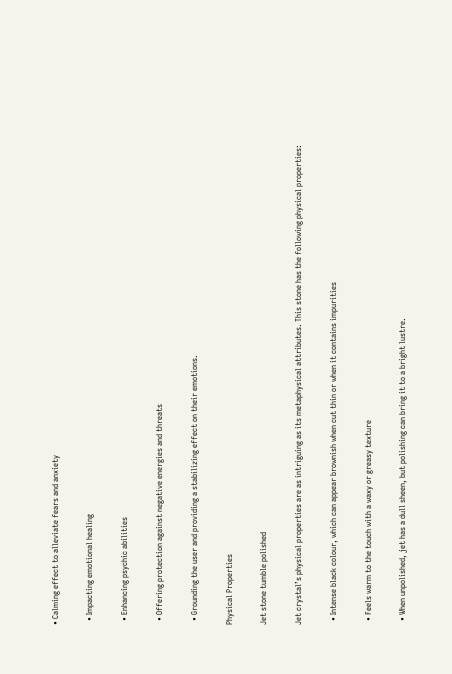• Calming effect to alleviate fears and anxiety

  • Impacting emotional healing

  • Enhancing psychic abilities

  • Offering protection against negative energies and threats

  • Grounding the user and providing a stabilizing effect on their emotions.

Physical Properties

Jet stone tumble polished

Jet crystal’s physical properties are as intriguing as its metaphysical attributes. This stone has the following physical properties:

  • Intense black colour, which can appear brownish when cut thin or when it contains impurities

  • Feels warm to the touch with a waxy or greasy texture

  • When unpolished, jet has a dull sheen, but polishing can bring it to a bright lustre.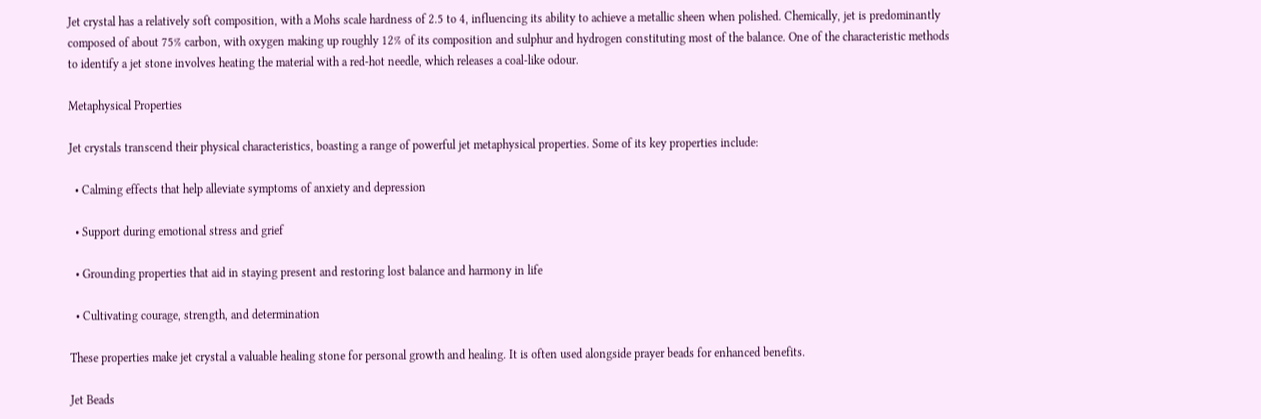Jet crystal has a relatively soft composition, with a Mohs scale hardness of 2.5 to 4, influencing its ability to achieve a metallic sheen when polished. Chemically, jet is predominantly composed of about 75% carbon, with oxygen making up roughly 12% of its composition and sulphur and hydrogen constituting most of the balance. One of the characteristic methods to identify a jet stone involves heating the material with a red-hot needle, which releases a coal-like odour.

Metaphysical Properties

Jet crystals transcend their physical characteristics, boasting a range of powerful jet metaphysical properties. Some of its key properties include:

  • Calming effects that help alleviate symptoms of anxiety and depression

  • Support during emotional stress and grief

  • Grounding properties that aid in staying present and restoring lost balance and harmony in life

  • Cultivating courage, strength, and determination

These properties make jet crystal a valuable healing stone for personal growth and healing. It is often used alongside prayer beads for enhanced benefits.

Jet Beads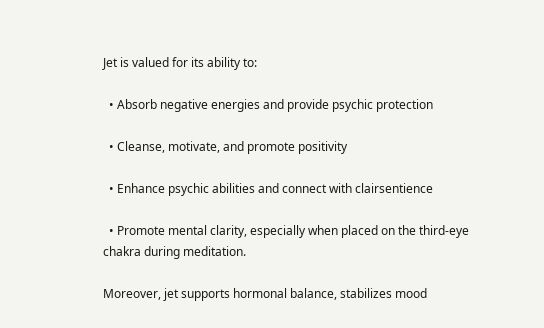Jet is valued for its ability to:

  • Absorb negative energies and provide psychic protection

  • Cleanse, motivate, and promote positivity

  • Enhance psychic abilities and connect with clairsentience

  • Promote mental clarity, especially when placed on the third-eye chakra during meditation.

Moreover, jet supports hormonal balance, stabilizes mood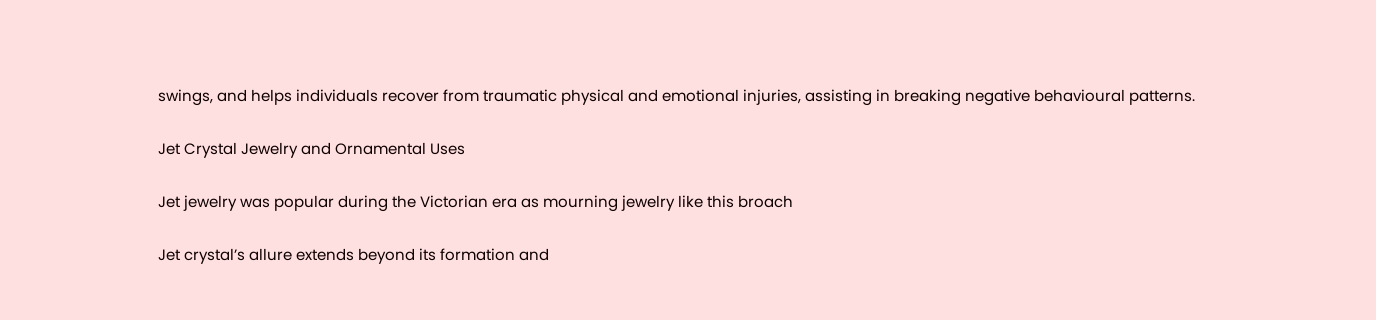swings, and helps individuals recover from traumatic physical and emotional injuries, assisting in breaking negative behavioural patterns.

Jet Crystal Jewelry and Ornamental Uses

Jet jewelry was popular during the Victorian era as mourning jewelry like this broach

Jet crystal’s allure extends beyond its formation and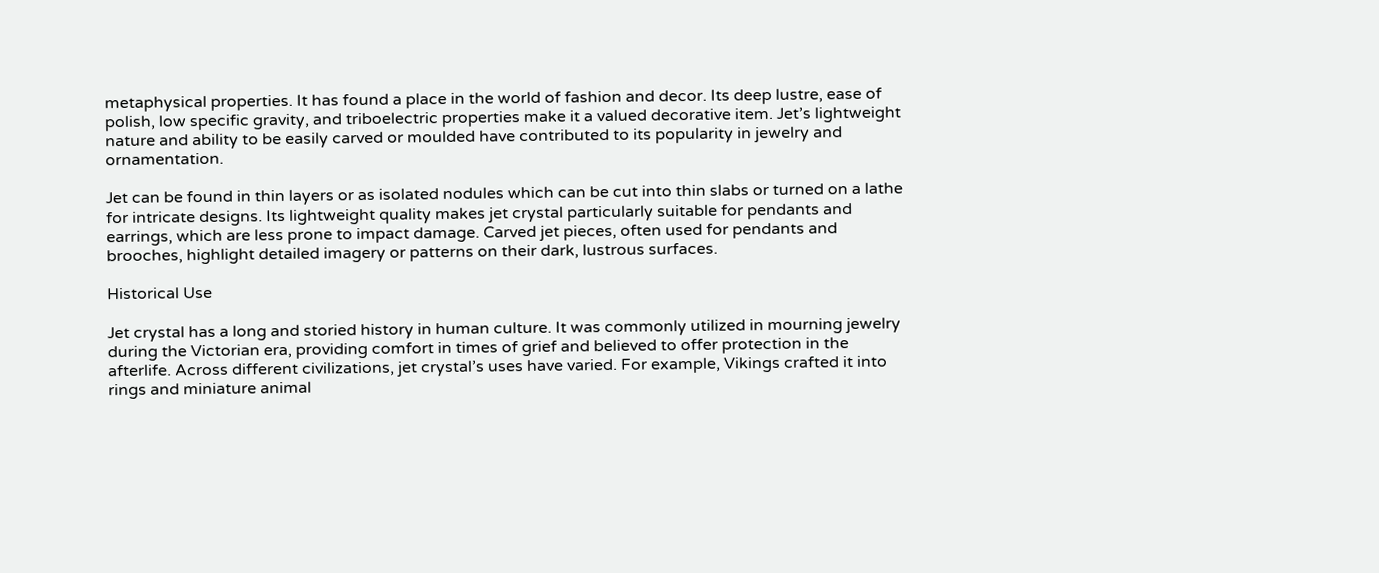metaphysical properties. It has found a place in the world of fashion and decor. Its deep lustre, ease of polish, low specific gravity, and triboelectric properties make it a valued decorative item. Jet’s lightweight nature and ability to be easily carved or moulded have contributed to its popularity in jewelry and ornamentation.

Jet can be found in thin layers or as isolated nodules which can be cut into thin slabs or turned on a lathe for intricate designs. Its lightweight quality makes jet crystal particularly suitable for pendants and earrings, which are less prone to impact damage. Carved jet pieces, often used for pendants and brooches, highlight detailed imagery or patterns on their dark, lustrous surfaces.

Historical Use

Jet crystal has a long and storied history in human culture. It was commonly utilized in mourning jewelry during the Victorian era, providing comfort in times of grief and believed to offer protection in the afterlife. Across different civilizations, jet crystal’s uses have varied. For example, Vikings crafted it into rings and miniature animal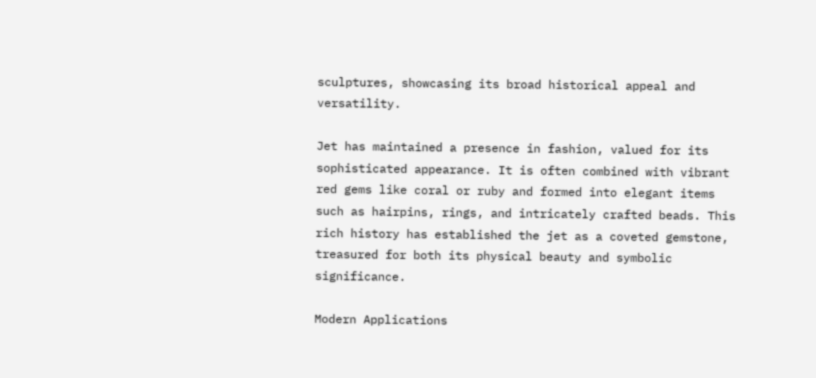sculptures, showcasing its broad historical appeal and versatility.

Jet has maintained a presence in fashion, valued for its sophisticated appearance. It is often combined with vibrant red gems like coral or ruby and formed into elegant items such as hairpins, rings, and intricately crafted beads. This rich history has established the jet as a coveted gemstone, treasured for both its physical beauty and symbolic significance.

Modern Applications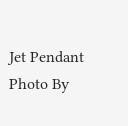Jet Pendant Photo By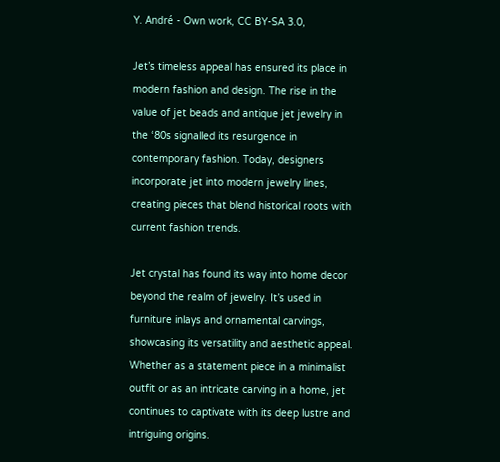Y. André - Own work, CC BY-SA 3.0,

Jet’s timeless appeal has ensured its place in modern fashion and design. The rise in the value of jet beads and antique jet jewelry in the ‘80s signalled its resurgence in contemporary fashion. Today, designers incorporate jet into modern jewelry lines, creating pieces that blend historical roots with current fashion trends.

Jet crystal has found its way into home decor beyond the realm of jewelry. It’s used in furniture inlays and ornamental carvings, showcasing its versatility and aesthetic appeal. Whether as a statement piece in a minimalist outfit or as an intricate carving in a home, jet continues to captivate with its deep lustre and intriguing origins.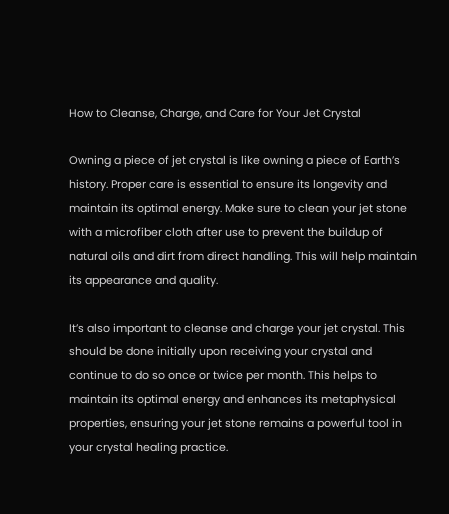How to Cleanse, Charge, and Care for Your Jet Crystal

Owning a piece of jet crystal is like owning a piece of Earth’s history. Proper care is essential to ensure its longevity and maintain its optimal energy. Make sure to clean your jet stone with a microfiber cloth after use to prevent the buildup of natural oils and dirt from direct handling. This will help maintain its appearance and quality.

It’s also important to cleanse and charge your jet crystal. This should be done initially upon receiving your crystal and continue to do so once or twice per month. This helps to maintain its optimal energy and enhances its metaphysical properties, ensuring your jet stone remains a powerful tool in your crystal healing practice.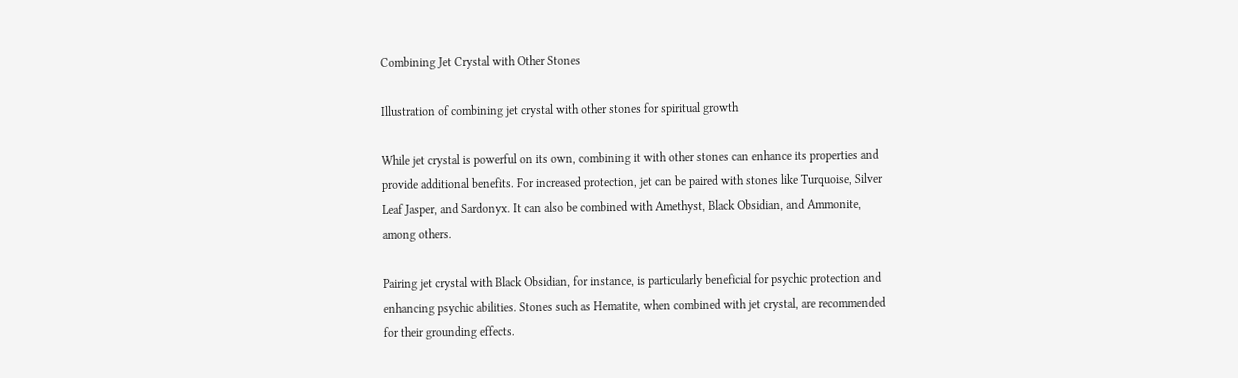Combining Jet Crystal with Other Stones

Illustration of combining jet crystal with other stones for spiritual growth

While jet crystal is powerful on its own, combining it with other stones can enhance its properties and provide additional benefits. For increased protection, jet can be paired with stones like Turquoise, Silver Leaf Jasper, and Sardonyx. It can also be combined with Amethyst, Black Obsidian, and Ammonite, among others.

Pairing jet crystal with Black Obsidian, for instance, is particularly beneficial for psychic protection and enhancing psychic abilities. Stones such as Hematite, when combined with jet crystal, are recommended for their grounding effects.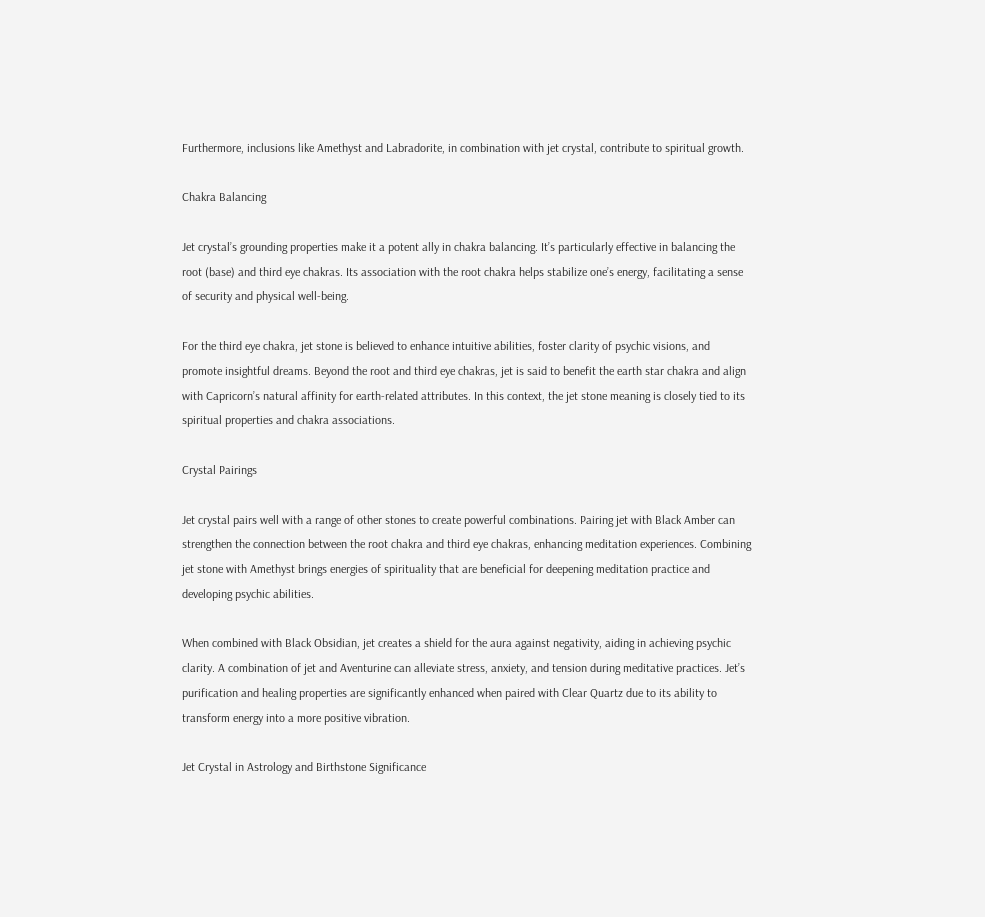Furthermore, inclusions like Amethyst and Labradorite, in combination with jet crystal, contribute to spiritual growth.

Chakra Balancing

Jet crystal’s grounding properties make it a potent ally in chakra balancing. It’s particularly effective in balancing the root (base) and third eye chakras. Its association with the root chakra helps stabilize one’s energy, facilitating a sense of security and physical well-being.

For the third eye chakra, jet stone is believed to enhance intuitive abilities, foster clarity of psychic visions, and promote insightful dreams. Beyond the root and third eye chakras, jet is said to benefit the earth star chakra and align with Capricorn’s natural affinity for earth-related attributes. In this context, the jet stone meaning is closely tied to its spiritual properties and chakra associations.

Crystal Pairings

Jet crystal pairs well with a range of other stones to create powerful combinations. Pairing jet with Black Amber can strengthen the connection between the root chakra and third eye chakras, enhancing meditation experiences. Combining jet stone with Amethyst brings energies of spirituality that are beneficial for deepening meditation practice and developing psychic abilities.

When combined with Black Obsidian, jet creates a shield for the aura against negativity, aiding in achieving psychic clarity. A combination of jet and Aventurine can alleviate stress, anxiety, and tension during meditative practices. Jet’s purification and healing properties are significantly enhanced when paired with Clear Quartz due to its ability to transform energy into a more positive vibration.

Jet Crystal in Astrology and Birthstone Significance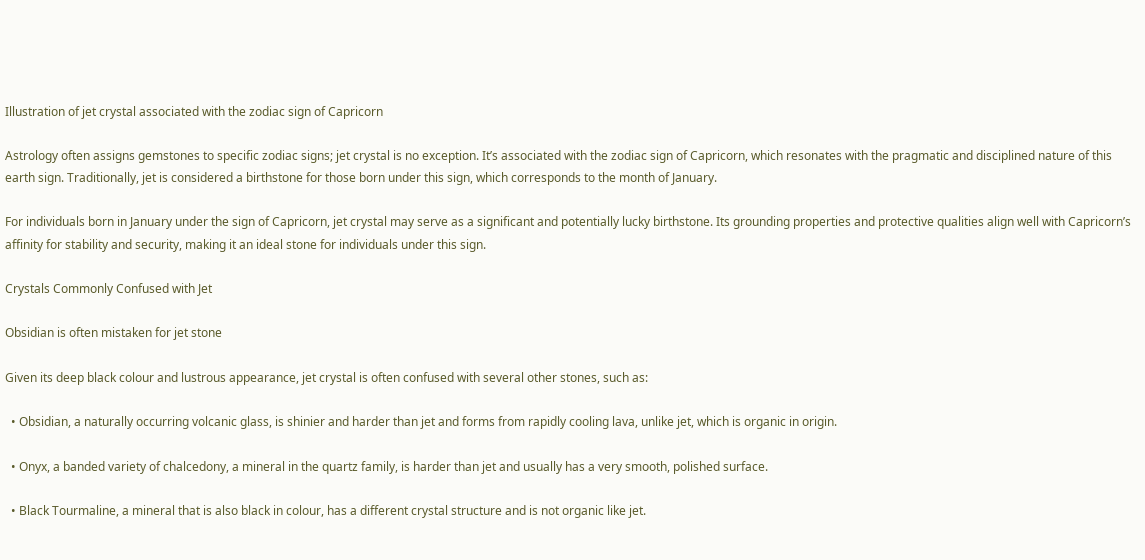Illustration of jet crystal associated with the zodiac sign of Capricorn

Astrology often assigns gemstones to specific zodiac signs; jet crystal is no exception. It’s associated with the zodiac sign of Capricorn, which resonates with the pragmatic and disciplined nature of this earth sign. Traditionally, jet is considered a birthstone for those born under this sign, which corresponds to the month of January.

For individuals born in January under the sign of Capricorn, jet crystal may serve as a significant and potentially lucky birthstone. Its grounding properties and protective qualities align well with Capricorn’s affinity for stability and security, making it an ideal stone for individuals under this sign.

Crystals Commonly Confused with Jet

Obsidian is often mistaken for jet stone

Given its deep black colour and lustrous appearance, jet crystal is often confused with several other stones, such as:

  • Obsidian, a naturally occurring volcanic glass, is shinier and harder than jet and forms from rapidly cooling lava, unlike jet, which is organic in origin.

  • Onyx, a banded variety of chalcedony, a mineral in the quartz family, is harder than jet and usually has a very smooth, polished surface.

  • Black Tourmaline, a mineral that is also black in colour, has a different crystal structure and is not organic like jet.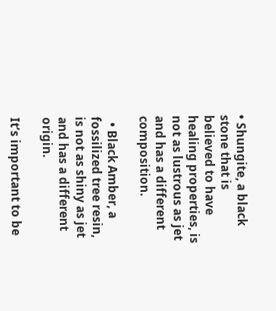• Shungite, a black stone that is believed to have healing properties, is not as lustrous as jet and has a different composition.

  • Black Amber, a fossilized tree resin, is not as shiny as jet and has a different origin.

It’s important to be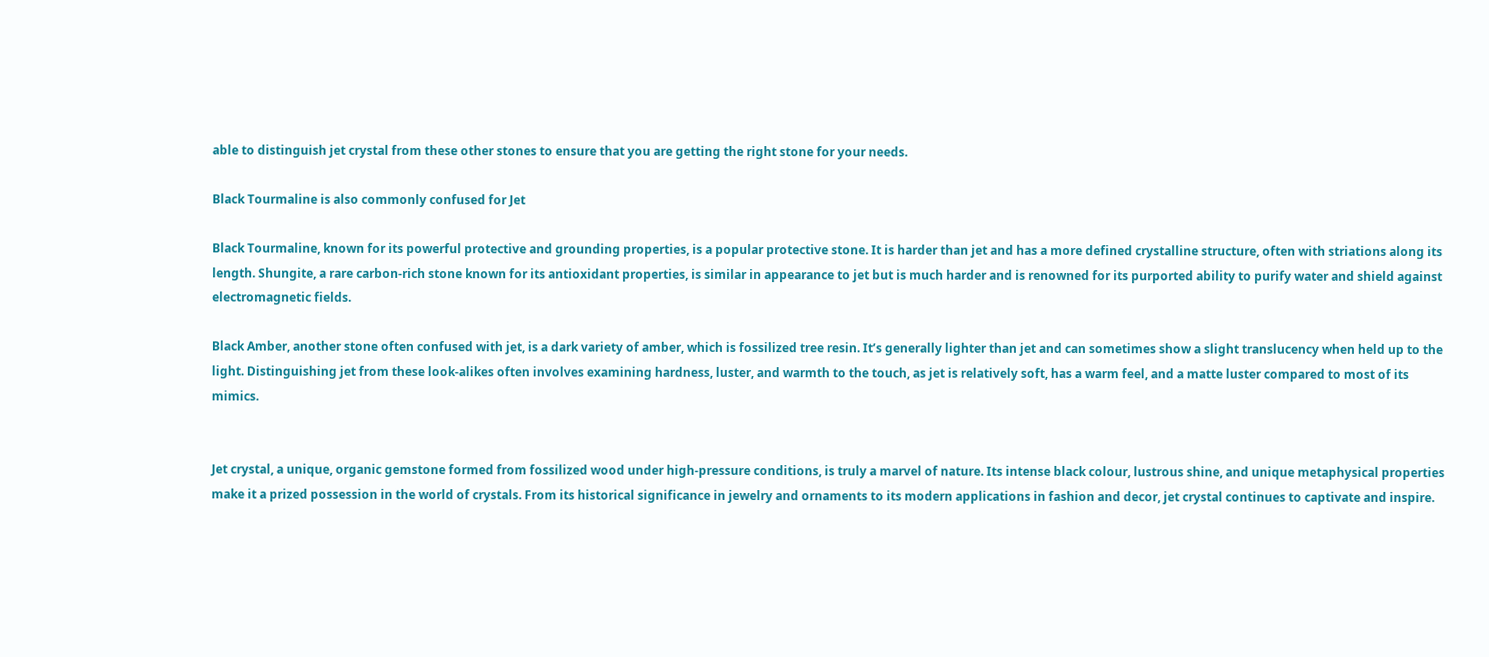able to distinguish jet crystal from these other stones to ensure that you are getting the right stone for your needs.

Black Tourmaline is also commonly confused for Jet

Black Tourmaline, known for its powerful protective and grounding properties, is a popular protective stone. It is harder than jet and has a more defined crystalline structure, often with striations along its length. Shungite, a rare carbon-rich stone known for its antioxidant properties, is similar in appearance to jet but is much harder and is renowned for its purported ability to purify water and shield against electromagnetic fields.

Black Amber, another stone often confused with jet, is a dark variety of amber, which is fossilized tree resin. It’s generally lighter than jet and can sometimes show a slight translucency when held up to the light. Distinguishing jet from these look-alikes often involves examining hardness, luster, and warmth to the touch, as jet is relatively soft, has a warm feel, and a matte luster compared to most of its mimics.


Jet crystal, a unique, organic gemstone formed from fossilized wood under high-pressure conditions, is truly a marvel of nature. Its intense black colour, lustrous shine, and unique metaphysical properties make it a prized possession in the world of crystals. From its historical significance in jewelry and ornaments to its modern applications in fashion and decor, jet crystal continues to captivate and inspire.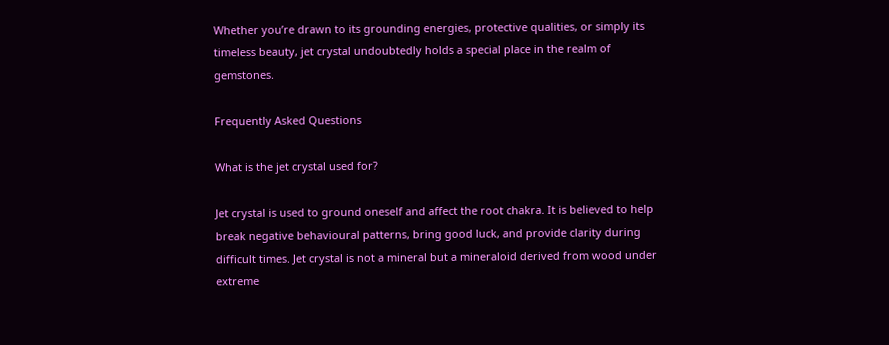Whether you’re drawn to its grounding energies, protective qualities, or simply its timeless beauty, jet crystal undoubtedly holds a special place in the realm of gemstones.

Frequently Asked Questions

What is the jet crystal used for?

Jet crystal is used to ground oneself and affect the root chakra. It is believed to help break negative behavioural patterns, bring good luck, and provide clarity during difficult times. Jet crystal is not a mineral but a mineraloid derived from wood under extreme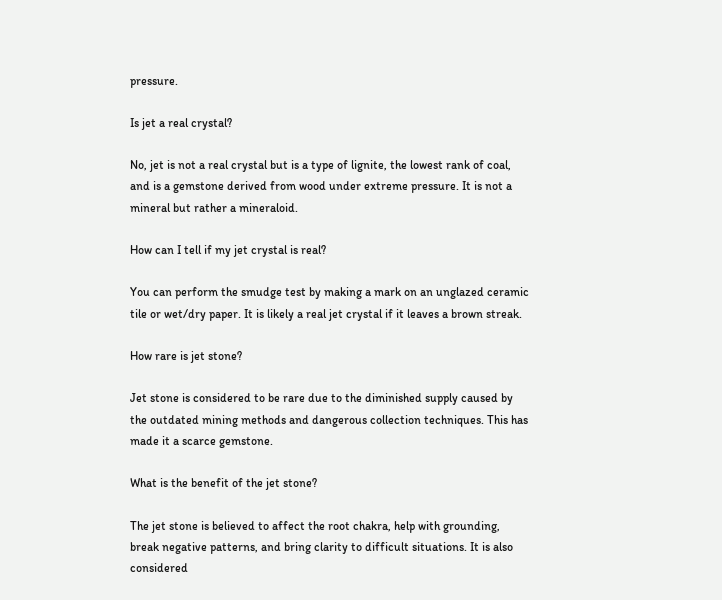pressure.

Is jet a real crystal?

No, jet is not a real crystal but is a type of lignite, the lowest rank of coal, and is a gemstone derived from wood under extreme pressure. It is not a mineral but rather a mineraloid.

How can I tell if my jet crystal is real?

You can perform the smudge test by making a mark on an unglazed ceramic tile or wet/dry paper. It is likely a real jet crystal if it leaves a brown streak.

How rare is jet stone?

Jet stone is considered to be rare due to the diminished supply caused by the outdated mining methods and dangerous collection techniques. This has made it a scarce gemstone.

What is the benefit of the jet stone?

The jet stone is believed to affect the root chakra, help with grounding, break negative patterns, and bring clarity to difficult situations. It is also considered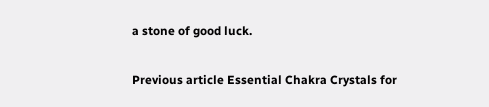a stone of good luck.

Previous article Essential Chakra Crystals for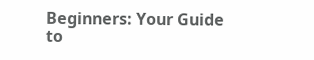Beginners: Your Guide to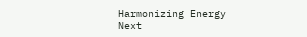Harmonizing Energy
Next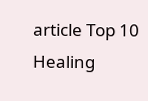article Top 10 Healing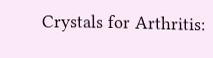Crystals for Arthritis: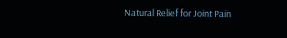Natural Relief for Joint Pain